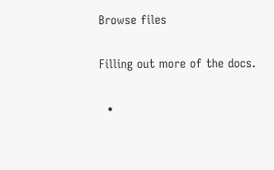Browse files

Filling out more of the docs.

  •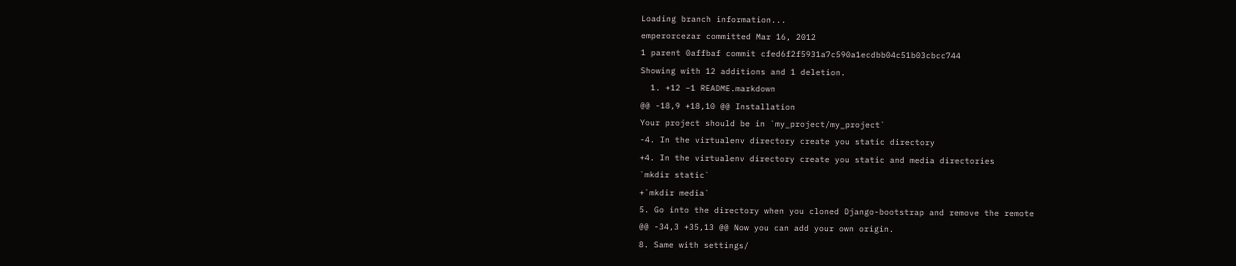Loading branch information...
emperorcezar committed Mar 16, 2012
1 parent 0affbaf commit cfed6f2f5931a7c590a1ecdbb04c51b03cbcc744
Showing with 12 additions and 1 deletion.
  1. +12 −1 README.markdown
@@ -18,9 +18,10 @@ Installation
Your project should be in `my_project/my_project`
-4. In the virtualenv directory create you static directory
+4. In the virtualenv directory create you static and media directories
`mkdir static`
+`mkdir media`
5. Go into the directory when you cloned Django-bootstrap and remove the remote
@@ -34,3 +35,13 @@ Now you can add your own origin.
8. Same with settings/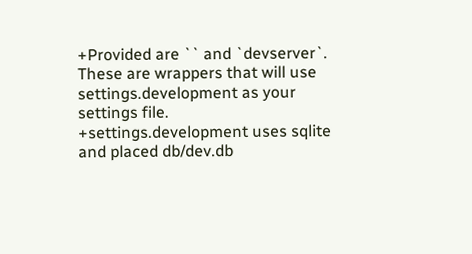+Provided are `` and `devserver`. These are wrappers that will use settings.development as your settings file.
+settings.development uses sqlite and placed db/dev.db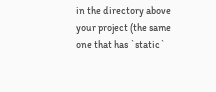in the directory above your project (the same one that has `static`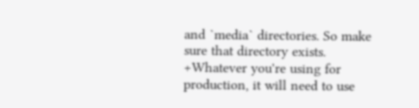and `media` directories. So make sure that directory exists.
+Whatever you're using for production, it will need to use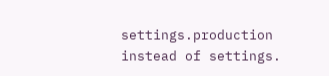settings.production instead of settings.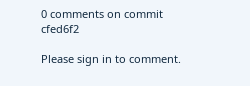0 comments on commit cfed6f2

Please sign in to comment.